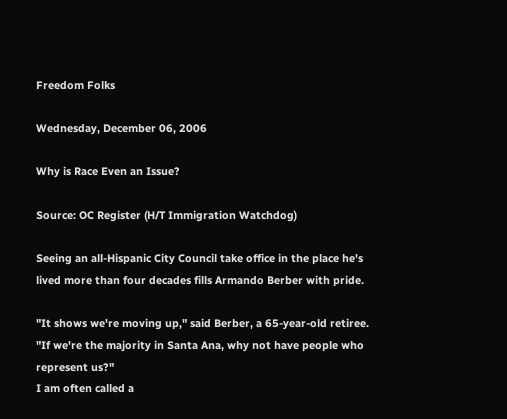Freedom Folks

Wednesday, December 06, 2006

Why is Race Even an Issue?

Source: OC Register (H/T Immigration Watchdog)

Seeing an all-Hispanic City Council take office in the place he's lived more than four decades fills Armando Berber with pride.

"It shows we're moving up," said Berber, a 65-year-old retiree. "If we're the majority in Santa Ana, why not have people who represent us?"
I am often called a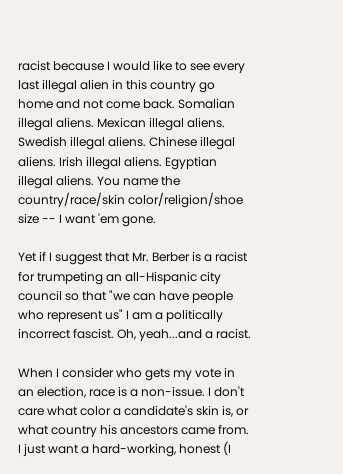racist because I would like to see every last illegal alien in this country go home and not come back. Somalian illegal aliens. Mexican illegal aliens. Swedish illegal aliens. Chinese illegal aliens. Irish illegal aliens. Egyptian illegal aliens. You name the country/race/skin color/religion/shoe size -- I want 'em gone.

Yet if I suggest that Mr. Berber is a racist for trumpeting an all-Hispanic city council so that "we can have people who represent us" I am a politically incorrect fascist. Oh, yeah...and a racist.

When I consider who gets my vote in an election, race is a non-issue. I don't care what color a candidate's skin is, or what country his ancestors came from. I just want a hard-working, honest (I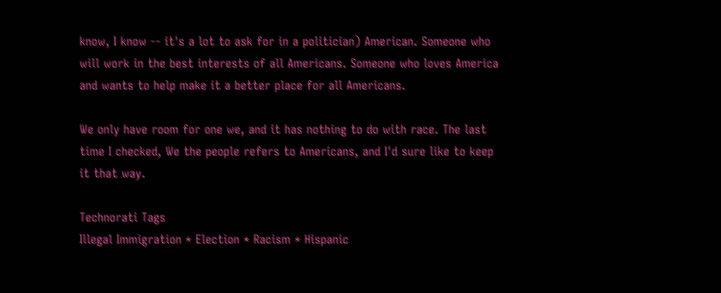know, I know -- it's a lot to ask for in a politician) American. Someone who will work in the best interests of all Americans. Someone who loves America and wants to help make it a better place for all Americans.

We only have room for one we, and it has nothing to do with race. The last time I checked, We the people refers to Americans, and I'd sure like to keep it that way.

Technorati Tags
Illegal Immigration * Election * Racism * Hispanic